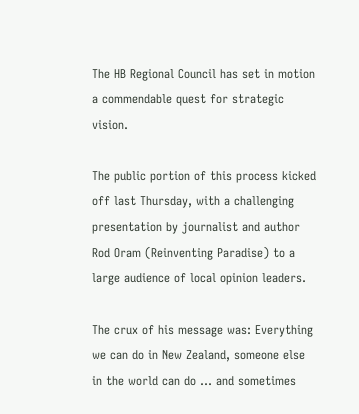The HB Regional Council has set in motion a commendable quest for strategic vision.

The public portion of this process kicked off last Thursday, with a challenging presentation by journalist and author Rod Oram (Reinventing Paradise) to a large audience of local opinion leaders.

The crux of his message was: Everything we can do in New Zealand, someone else in the world can do … and sometimes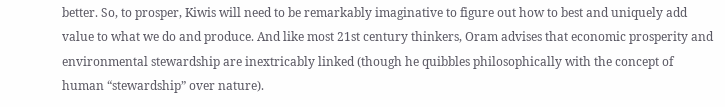better. So, to prosper, Kiwis will need to be remarkably imaginative to figure out how to best and uniquely add value to what we do and produce. And like most 21st century thinkers, Oram advises that economic prosperity and environmental stewardship are inextricably linked (though he quibbles philosophically with the concept of human “stewardship” over nature).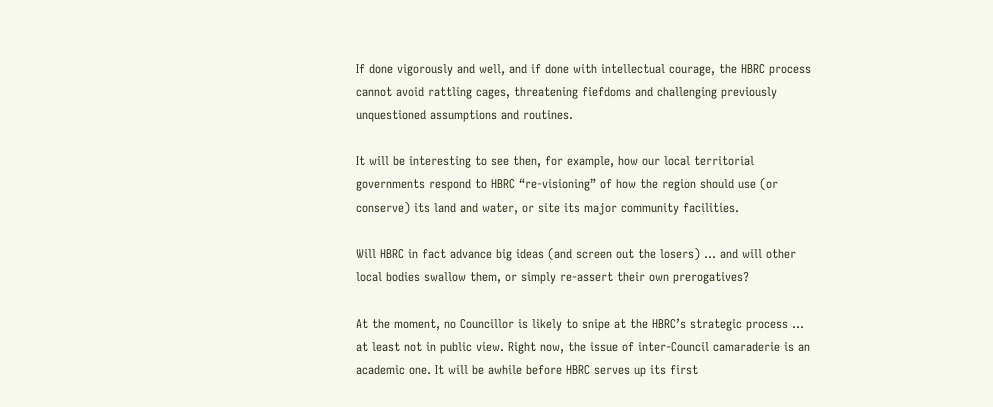If done vigorously and well, and if done with intellectual courage, the HBRC process cannot avoid rattling cages, threatening fiefdoms and challenging previously unquestioned assumptions and routines.

It will be interesting to see then, for example, how our local territorial governments respond to HBRC “re-visioning” of how the region should use (or conserve) its land and water, or site its major community facilities.

Will HBRC in fact advance big ideas (and screen out the losers) … and will other local bodies swallow them, or simply re-assert their own prerogatives?

At the moment, no Councillor is likely to snipe at the HBRC’s strategic process … at least not in public view. Right now, the issue of inter-Council camaraderie is an academic one. It will be awhile before HBRC serves up its first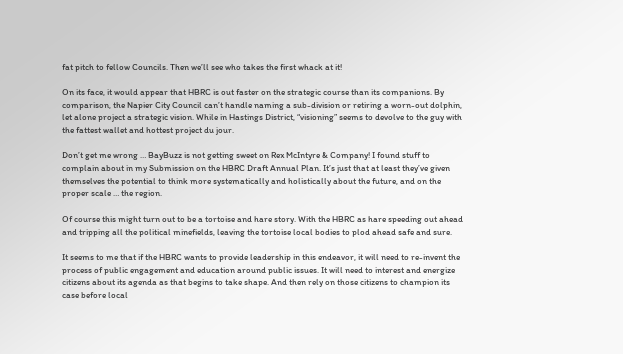fat pitch to fellow Councils. Then we’ll see who takes the first whack at it!

On its face, it would appear that HBRC is out faster on the strategic course than its companions. By comparison, the Napier City Council can’t handle naming a sub-division or retiring a worn-out dolphin, let alone project a strategic vision. While in Hastings District, “visioning” seems to devolve to the guy with the fattest wallet and hottest project du jour.

Don’t get me wrong … BayBuzz is not getting sweet on Rex McIntyre & Company! I found stuff to complain about in my Submission on the HBRC Draft Annual Plan. It’s just that at least they’ve given themselves the potential to think more systematically and holistically about the future, and on the proper scale … the region.

Of course this might turn out to be a tortoise and hare story. With the HBRC as hare speeding out ahead and tripping all the political minefields, leaving the tortoise local bodies to plod ahead safe and sure.

It seems to me that if the HBRC wants to provide leadership in this endeavor, it will need to re-invent the process of public engagement and education around public issues. It will need to interest and energize citizens about its agenda as that begins to take shape. And then rely on those citizens to champion its case before local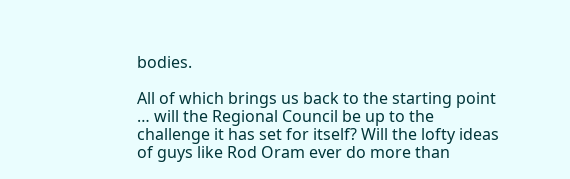bodies.

All of which brings us back to the starting point … will the Regional Council be up to the challenge it has set for itself? Will the lofty ideas of guys like Rod Oram ever do more than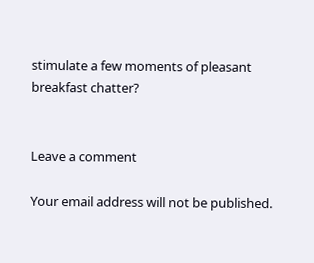stimulate a few moments of pleasant breakfast chatter?


Leave a comment

Your email address will not be published.